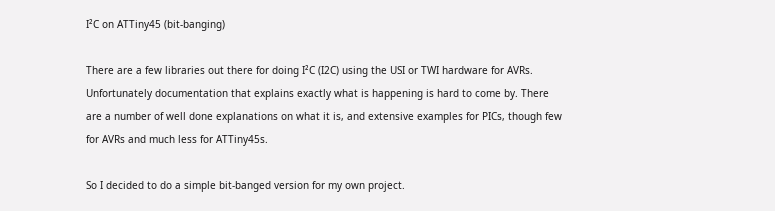I²C on ATTiny45 (bit-banging)

There are a few libraries out there for doing I²C (I2C) using the USI or TWI hardware for AVRs. Unfortunately documentation that explains exactly what is happening is hard to come by. There are a number of well done explanations on what it is, and extensive examples for PICs, though few for AVRs and much less for ATTiny45s.

So I decided to do a simple bit-banged version for my own project.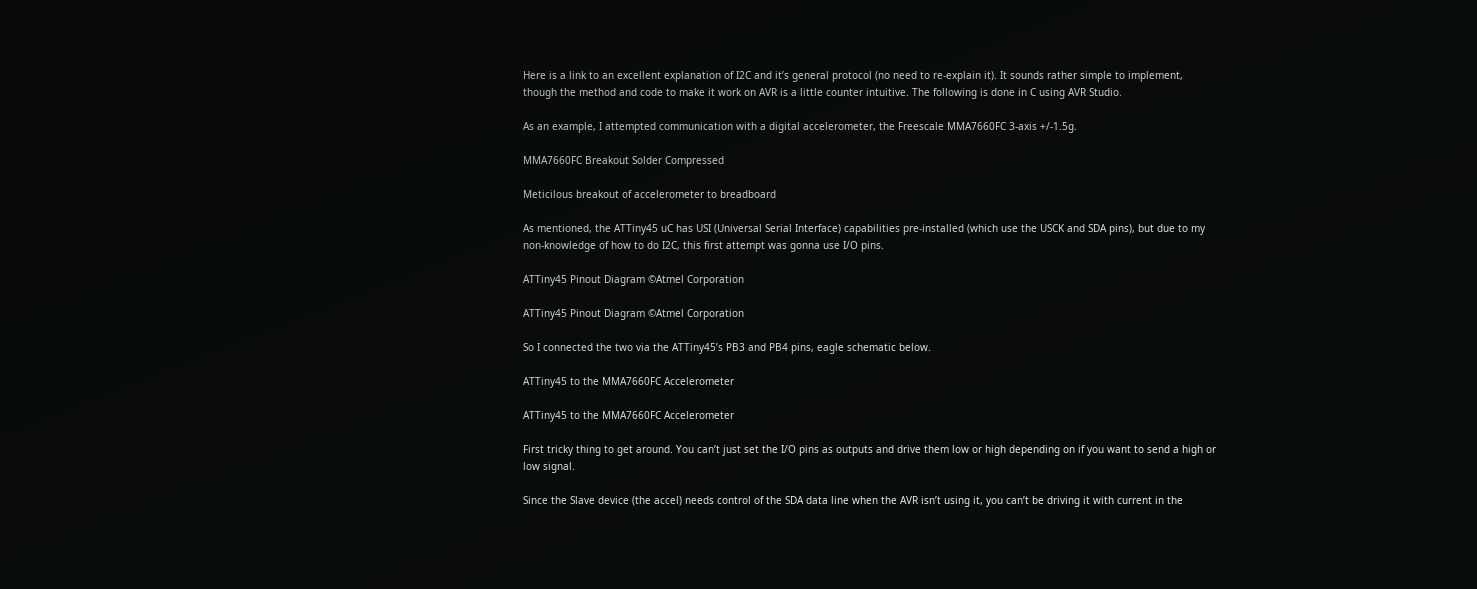Here is a link to an excellent explanation of I2C and it’s general protocol (no need to re-explain it). It sounds rather simple to implement, though the method and code to make it work on AVR is a little counter intuitive. The following is done in C using AVR Studio.

As an example, I attempted communication with a digital accelerometer, the Freescale MMA7660FC 3-axis +/-1.5g.

MMA7660FC Breakout Solder Compressed

Meticilous breakout of accelerometer to breadboard

As mentioned, the ATTiny45 uC has USI (Universal Serial Interface) capabilities pre-installed (which use the USCK and SDA pins), but due to my non-knowledge of how to do I2C, this first attempt was gonna use I/O pins.

ATTiny45 Pinout Diagram ©Atmel Corporation

ATTiny45 Pinout Diagram ©Atmel Corporation

So I connected the two via the ATTiny45’s PB3 and PB4 pins, eagle schematic below.

ATTiny45 to the MMA7660FC Accelerometer

ATTiny45 to the MMA7660FC Accelerometer

First tricky thing to get around. You can’t just set the I/O pins as outputs and drive them low or high depending on if you want to send a high or low signal.

Since the Slave device (the accel) needs control of the SDA data line when the AVR isn’t using it, you can’t be driving it with current in the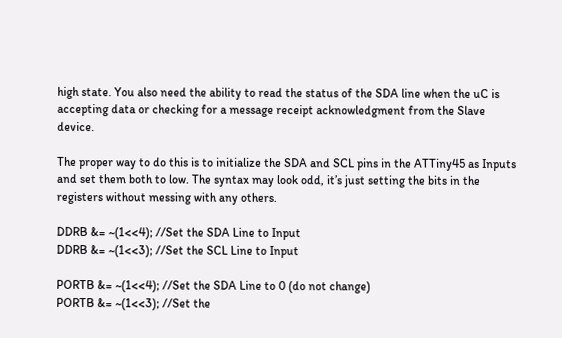high state. You also need the ability to read the status of the SDA line when the uC is accepting data or checking for a message receipt acknowledgment from the Slave device.

The proper way to do this is to initialize the SDA and SCL pins in the ATTiny45 as Inputs and set them both to low. The syntax may look odd, it’s just setting the bits in the registers without messing with any others.

DDRB &= ~(1<<4); //Set the SDA Line to Input
DDRB &= ~(1<<3); //Set the SCL Line to Input

PORTB &= ~(1<<4); //Set the SDA Line to 0 (do not change)
PORTB &= ~(1<<3); //Set the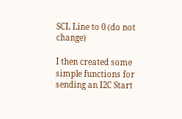SCL Line to 0 (do not change)

I then created some simple functions for sending an I2C Start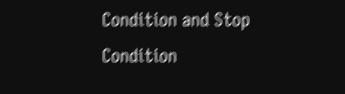Condition and Stop Condition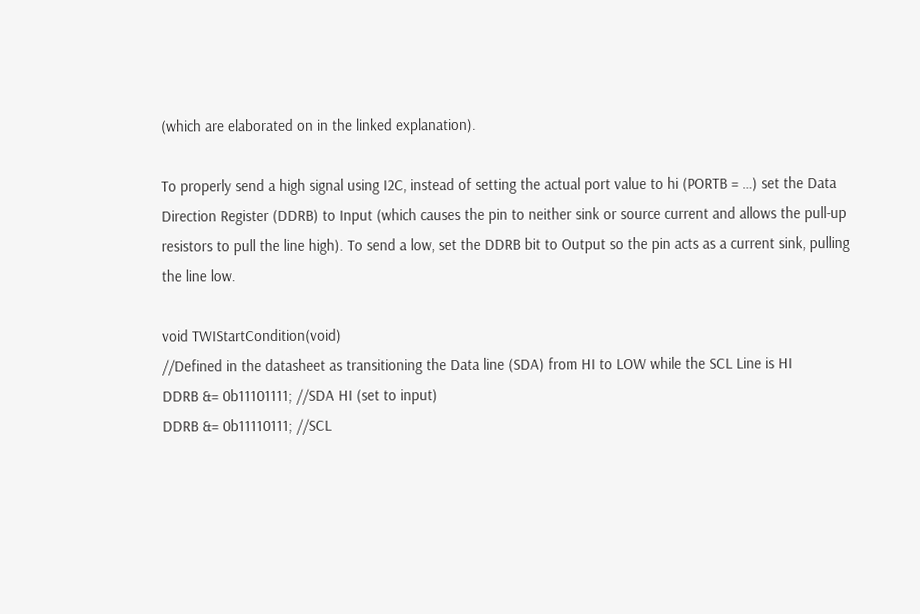(which are elaborated on in the linked explanation).

To properly send a high signal using I2C, instead of setting the actual port value to hi (PORTB = …) set the Data Direction Register (DDRB) to Input (which causes the pin to neither sink or source current and allows the pull-up resistors to pull the line high). To send a low, set the DDRB bit to Output so the pin acts as a current sink, pulling the line low.

void TWIStartCondition(void)
//Defined in the datasheet as transitioning the Data line (SDA) from HI to LOW while the SCL Line is HI
DDRB &= 0b11101111; //SDA HI (set to input)
DDRB &= 0b11110111; //SCL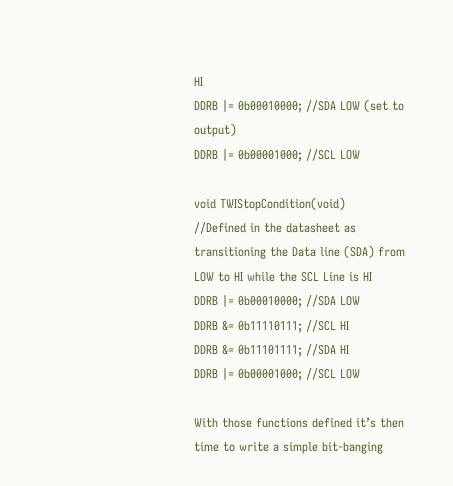HI
DDRB |= 0b00010000; //SDA LOW (set to output)
DDRB |= 0b00001000; //SCL LOW

void TWIStopCondition(void)
//Defined in the datasheet as transitioning the Data line (SDA) from LOW to HI while the SCL Line is HI
DDRB |= 0b00010000; //SDA LOW
DDRB &= 0b11110111; //SCL HI
DDRB &= 0b11101111; //SDA HI
DDRB |= 0b00001000; //SCL LOW

With those functions defined it’s then time to write a simple bit-banging